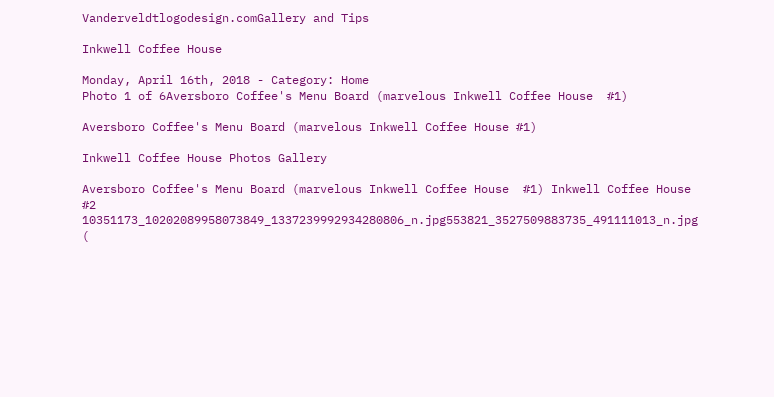Vanderveldtlogodesign.comGallery and Tips

Inkwell Coffee House

Monday, April 16th, 2018 - Category: Home
Photo 1 of 6Aversboro Coffee's Menu Board (marvelous Inkwell Coffee House  #1)

Aversboro Coffee's Menu Board (marvelous Inkwell Coffee House #1)

Inkwell Coffee House Photos Gallery

Aversboro Coffee's Menu Board (marvelous Inkwell Coffee House  #1) Inkwell Coffee House  #2 10351173_10202089958073849_1337239992934280806_n.jpg553821_3527509883735_491111013_n.jpg (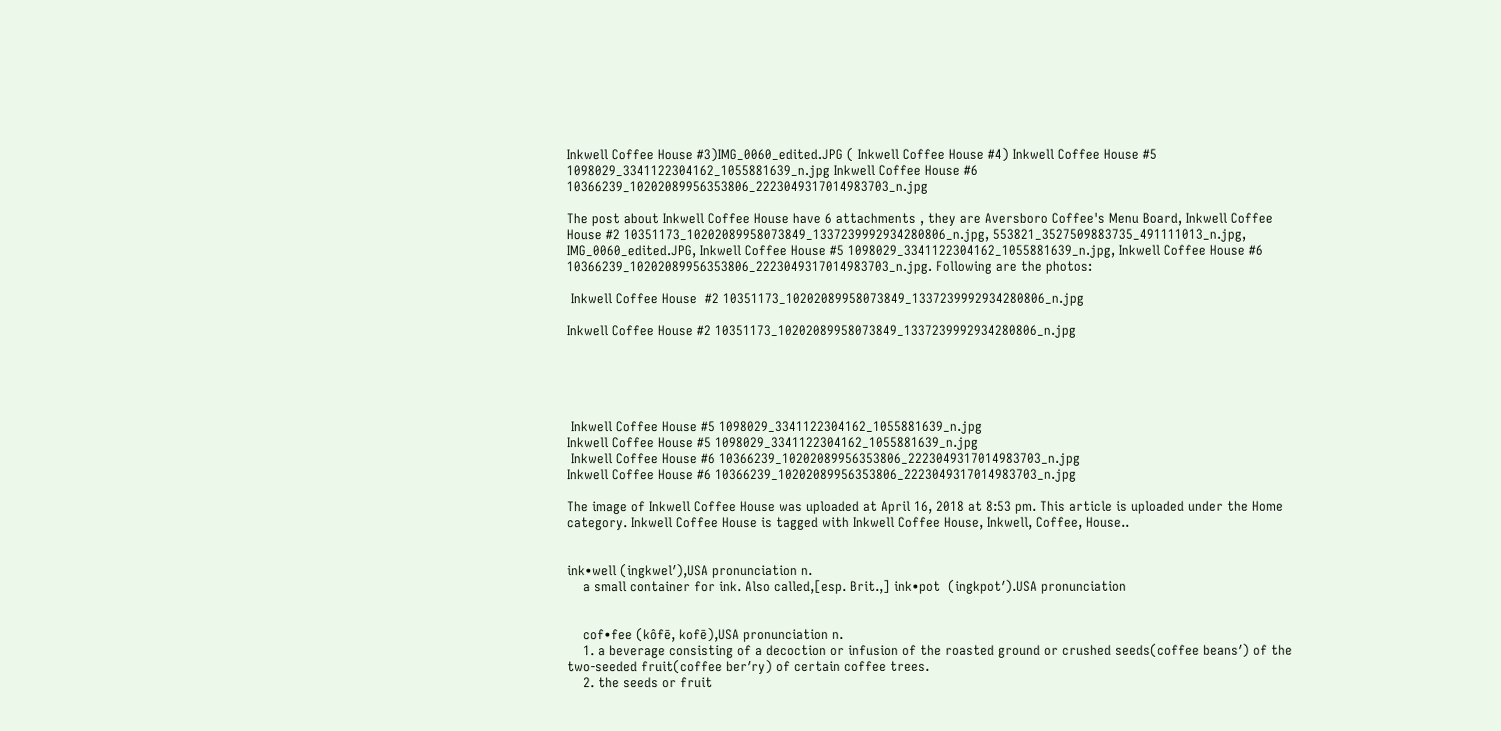Inkwell Coffee House #3)IMG_0060_edited.JPG ( Inkwell Coffee House #4) Inkwell Coffee House #5 1098029_3341122304162_1055881639_n.jpg Inkwell Coffee House #6 10366239_10202089956353806_2223049317014983703_n.jpg

The post about Inkwell Coffee House have 6 attachments , they are Aversboro Coffee's Menu Board, Inkwell Coffee House #2 10351173_10202089958073849_1337239992934280806_n.jpg, 553821_3527509883735_491111013_n.jpg, IMG_0060_edited.JPG, Inkwell Coffee House #5 1098029_3341122304162_1055881639_n.jpg, Inkwell Coffee House #6 10366239_10202089956353806_2223049317014983703_n.jpg. Following are the photos:

 Inkwell Coffee House  #2 10351173_10202089958073849_1337239992934280806_n.jpg

Inkwell Coffee House #2 10351173_10202089958073849_1337239992934280806_n.jpg





 Inkwell Coffee House #5 1098029_3341122304162_1055881639_n.jpg
Inkwell Coffee House #5 1098029_3341122304162_1055881639_n.jpg
 Inkwell Coffee House #6 10366239_10202089956353806_2223049317014983703_n.jpg
Inkwell Coffee House #6 10366239_10202089956353806_2223049317014983703_n.jpg

The image of Inkwell Coffee House was uploaded at April 16, 2018 at 8:53 pm. This article is uploaded under the Home category. Inkwell Coffee House is tagged with Inkwell Coffee House, Inkwell, Coffee, House..


ink•well (ingkwel′),USA pronunciation n.
    a small container for ink. Also called,[esp. Brit.,] ink•pot  (ingkpot′).USA pronunciation


    cof•fee (kôfē, kofē),USA pronunciation n.
    1. a beverage consisting of a decoction or infusion of the roasted ground or crushed seeds(coffee beans′) of the two-seeded fruit(coffee ber′ry) of certain coffee trees.
    2. the seeds or fruit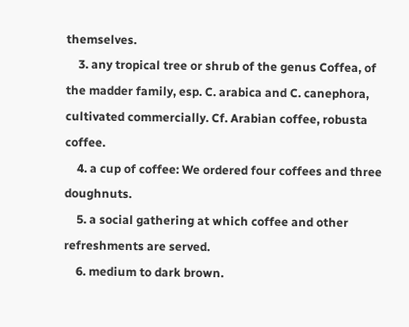themselves.
    3. any tropical tree or shrub of the genus Coffea, of the madder family, esp. C. arabica and C. canephora, cultivated commercially. Cf. Arabian coffee, robusta coffee.
    4. a cup of coffee: We ordered four coffees and three doughnuts.
    5. a social gathering at which coffee and other refreshments are served.
    6. medium to dark brown.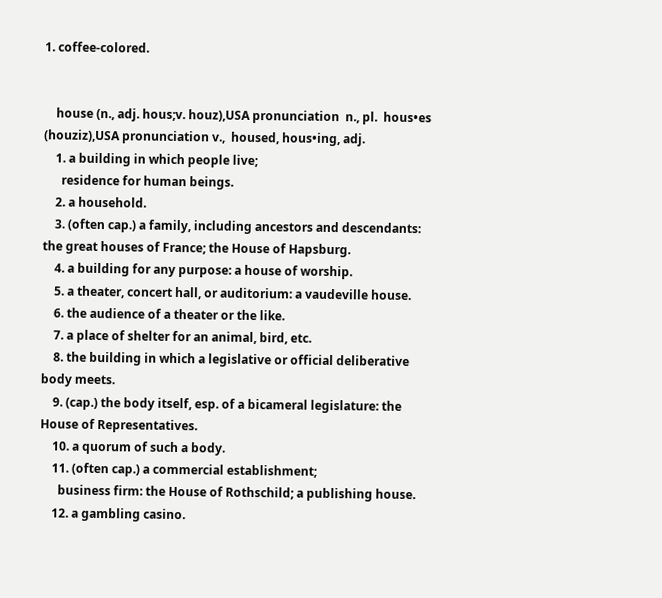1. coffee-colored.


    house (n., adj. hous;v. houz),USA pronunciation  n., pl.  hous•es  (houziz),USA pronunciation v.,  housed, hous•ing, adj.
    1. a building in which people live;
      residence for human beings.
    2. a household.
    3. (often cap.) a family, including ancestors and descendants: the great houses of France; the House of Hapsburg.
    4. a building for any purpose: a house of worship.
    5. a theater, concert hall, or auditorium: a vaudeville house.
    6. the audience of a theater or the like.
    7. a place of shelter for an animal, bird, etc.
    8. the building in which a legislative or official deliberative body meets.
    9. (cap.) the body itself, esp. of a bicameral legislature: the House of Representatives.
    10. a quorum of such a body.
    11. (often cap.) a commercial establishment;
      business firm: the House of Rothschild; a publishing house.
    12. a gambling casino.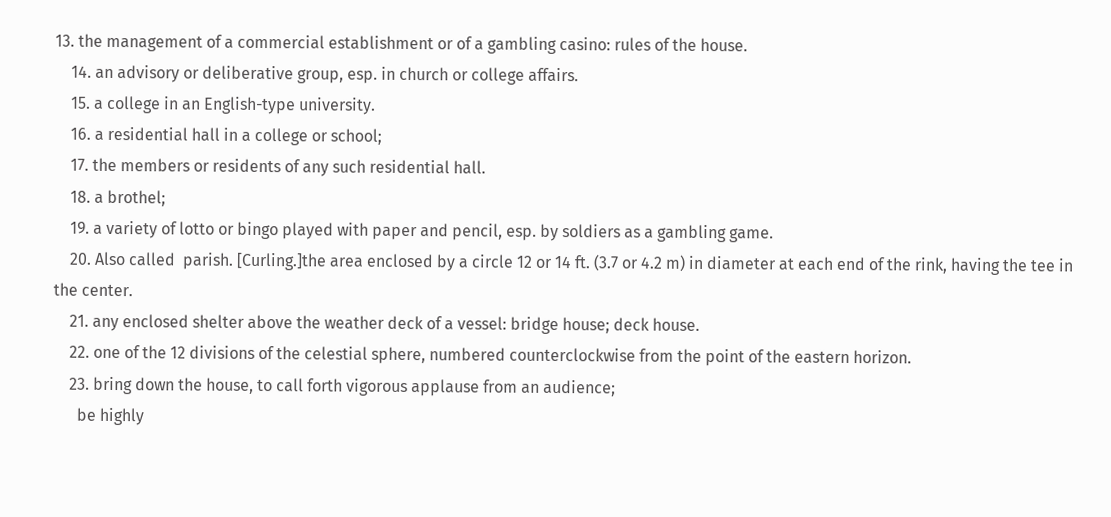13. the management of a commercial establishment or of a gambling casino: rules of the house.
    14. an advisory or deliberative group, esp. in church or college affairs.
    15. a college in an English-type university.
    16. a residential hall in a college or school;
    17. the members or residents of any such residential hall.
    18. a brothel;
    19. a variety of lotto or bingo played with paper and pencil, esp. by soldiers as a gambling game.
    20. Also called  parish. [Curling.]the area enclosed by a circle 12 or 14 ft. (3.7 or 4.2 m) in diameter at each end of the rink, having the tee in the center.
    21. any enclosed shelter above the weather deck of a vessel: bridge house; deck house.
    22. one of the 12 divisions of the celestial sphere, numbered counterclockwise from the point of the eastern horizon.
    23. bring down the house, to call forth vigorous applause from an audience;
      be highly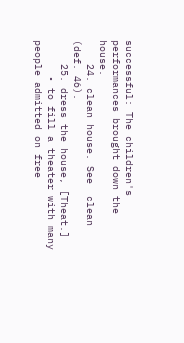successful: The children's performances brought down the house.
    24. clean house. See  clean (def. 46).
    25. dress the house, [Theat.]
      • to fill a theater with many people admitted on free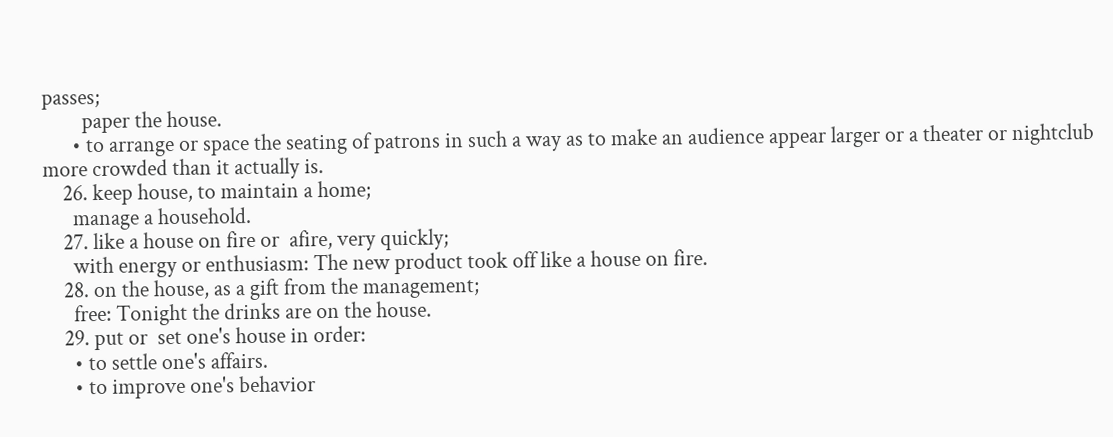passes;
        paper the house.
      • to arrange or space the seating of patrons in such a way as to make an audience appear larger or a theater or nightclub more crowded than it actually is.
    26. keep house, to maintain a home;
      manage a household.
    27. like a house on fire or  afire, very quickly;
      with energy or enthusiasm: The new product took off like a house on fire.
    28. on the house, as a gift from the management;
      free: Tonight the drinks are on the house.
    29. put or  set one's house in order:
      • to settle one's affairs.
      • to improve one's behavior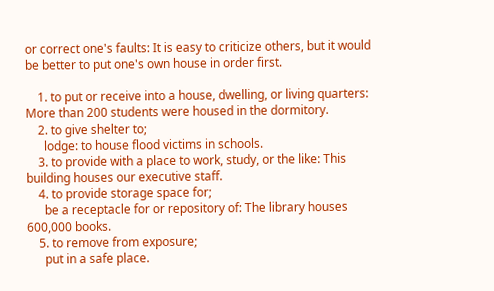or correct one's faults: It is easy to criticize others, but it would be better to put one's own house in order first.

    1. to put or receive into a house, dwelling, or living quarters: More than 200 students were housed in the dormitory.
    2. to give shelter to;
      lodge: to house flood victims in schools.
    3. to provide with a place to work, study, or the like: This building houses our executive staff.
    4. to provide storage space for;
      be a receptacle for or repository of: The library houses 600,000 books.
    5. to remove from exposure;
      put in a safe place.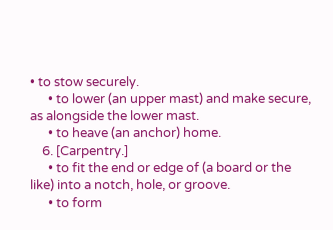• to stow securely.
      • to lower (an upper mast) and make secure, as alongside the lower mast.
      • to heave (an anchor) home.
    6. [Carpentry.]
      • to fit the end or edge of (a board or the like) into a notch, hole, or groove.
      • to form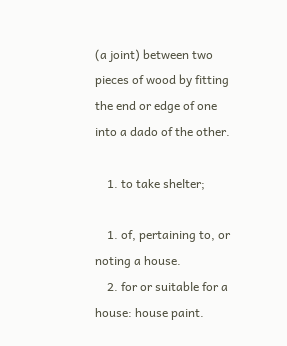(a joint) between two pieces of wood by fitting the end or edge of one into a dado of the other.

    1. to take shelter;

    1. of, pertaining to, or noting a house.
    2. for or suitable for a house: house paint.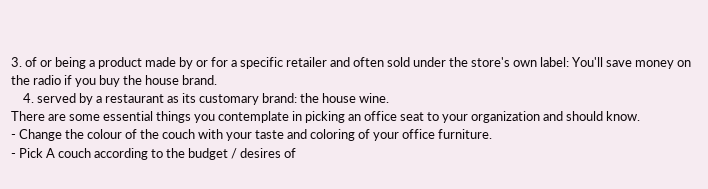3. of or being a product made by or for a specific retailer and often sold under the store's own label: You'll save money on the radio if you buy the house brand.
    4. served by a restaurant as its customary brand: the house wine.
There are some essential things you contemplate in picking an office seat to your organization and should know.
- Change the colour of the couch with your taste and coloring of your office furniture.
- Pick A couch according to the budget / desires of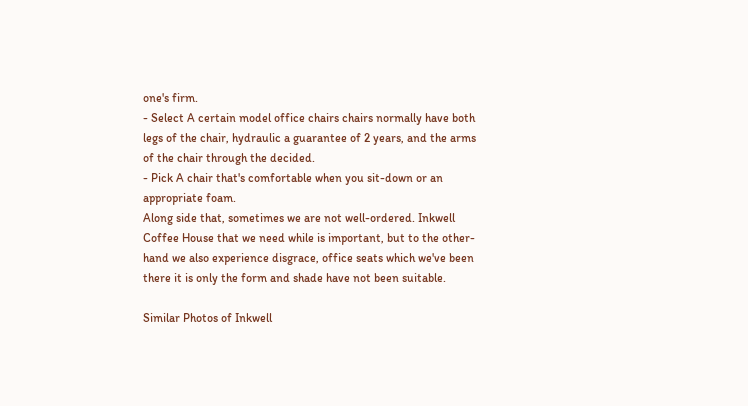one's firm.
- Select A certain model office chairs chairs normally have both legs of the chair, hydraulic a guarantee of 2 years, and the arms of the chair through the decided.
- Pick A chair that's comfortable when you sit-down or an appropriate foam.
Along side that, sometimes we are not well-ordered. Inkwell Coffee House that we need while is important, but to the other-hand we also experience disgrace, office seats which we've been there it is only the form and shade have not been suitable.

Similar Photos of Inkwell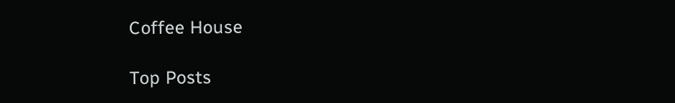Coffee House

Top Posts